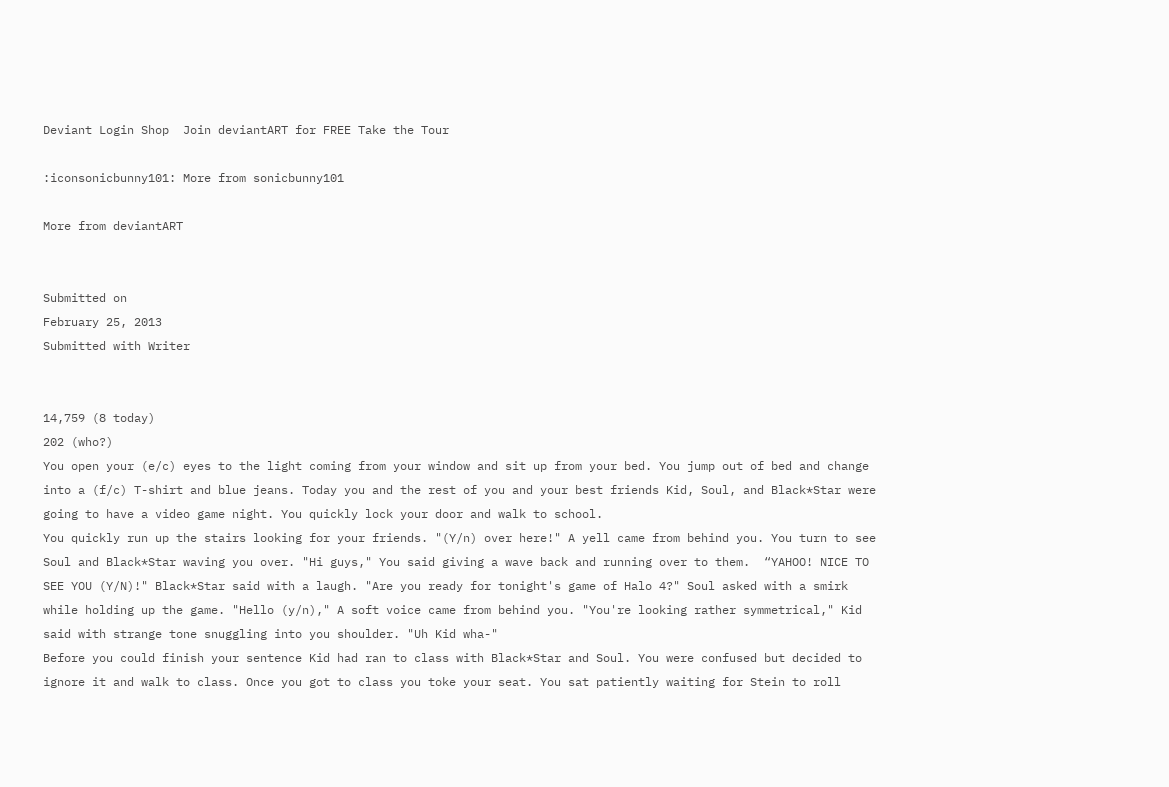Deviant Login Shop  Join deviantART for FREE Take the Tour

:iconsonicbunny101: More from sonicbunny101

More from deviantART


Submitted on
February 25, 2013
Submitted with Writer


14,759 (8 today)
202 (who?)
You open your (e/c) eyes to the light coming from your window and sit up from your bed. You jump out of bed and change into a (f/c) T-shirt and blue jeans. Today you and the rest of you and your best friends Kid, Soul, and Black*Star were going to have a video game night. You quickly lock your door and walk to school.
You quickly run up the stairs looking for your friends. "(Y/n) over here!" A yell came from behind you. You turn to see Soul and Black*Star waving you over. "Hi guys," You said giving a wave back and running over to them.  “YAHOO! NICE TO SEE YOU (Y/N)!" Black*Star said with a laugh. "Are you ready for tonight's game of Halo 4?" Soul asked with a smirk while holding up the game. "Hello (y/n)," A soft voice came from behind you. "You're looking rather symmetrical," Kid said with strange tone snuggling into you shoulder. "Uh Kid wha-"
Before you could finish your sentence Kid had ran to class with Black*Star and Soul. You were confused but decided to ignore it and walk to class. Once you got to class you toke your seat. You sat patiently waiting for Stein to roll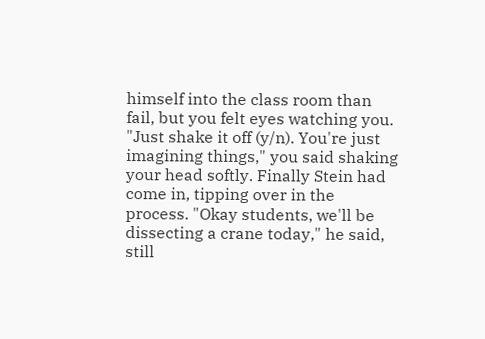himself into the class room than fail, but you felt eyes watching you. "Just shake it off (y/n). You're just imagining things," you said shaking your head softly. Finally Stein had come in, tipping over in the process. "Okay students, we'll be dissecting a crane today," he said, still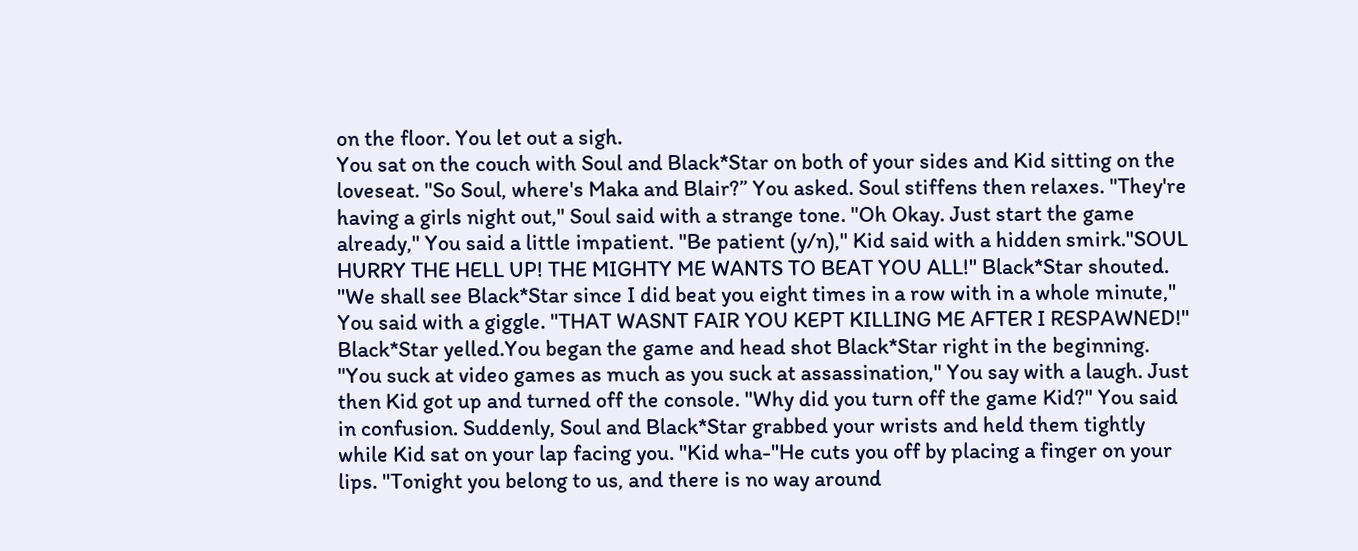on the floor. You let out a sigh.
You sat on the couch with Soul and Black*Star on both of your sides and Kid sitting on the loveseat. "So Soul, where's Maka and Blair?” You asked. Soul stiffens then relaxes. "They're having a girls night out," Soul said with a strange tone. "Oh Okay. Just start the game already," You said a little impatient. "Be patient (y/n)," Kid said with a hidden smirk."SOUL HURRY THE HELL UP! THE MIGHTY ME WANTS TO BEAT YOU ALL!" Black*Star shouted. "We shall see Black*Star since I did beat you eight times in a row with in a whole minute," You said with a giggle. "THAT WASNT FAIR YOU KEPT KILLING ME AFTER I RESPAWNED!" Black*Star yelled.You began the game and head shot Black*Star right in the beginning. "You suck at video games as much as you suck at assassination," You say with a laugh. Just then Kid got up and turned off the console. "Why did you turn off the game Kid?" You said in confusion. Suddenly, Soul and Black*Star grabbed your wrists and held them tightly while Kid sat on your lap facing you. "Kid wha-"He cuts you off by placing a finger on your lips. "Tonight you belong to us, and there is no way around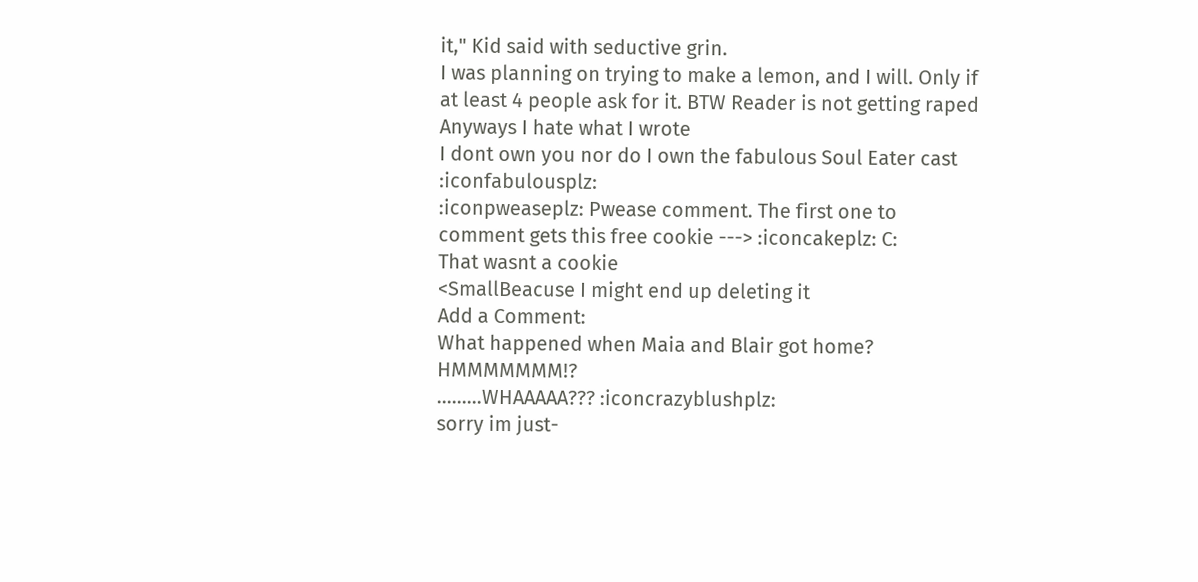it," Kid said with seductive grin.
I was planning on trying to make a lemon, and I will. Only if at least 4 people ask for it. BTW Reader is not getting raped
Anyways I hate what I wrote
I dont own you nor do I own the fabulous Soul Eater cast :iconfabulousplz:
:iconpweaseplz: Pwease comment. The first one to comment gets this free cookie ---> :iconcakeplz: C:
That wasnt a cookie
<SmallBeacuse I might end up deleting it
Add a Comment:
What happened when Maia and Blair got home? HMMMMMMM!?
.........WHAAAAA??? :iconcrazyblushplz:
sorry im just-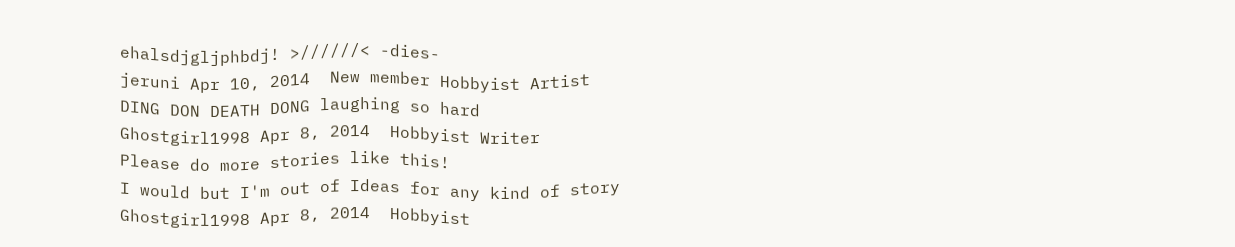ehalsdjgljphbdj! >//////< -dies-
jeruni Apr 10, 2014  New member Hobbyist Artist
DING DON DEATH DONG laughing so hard
Ghostgirl1998 Apr 8, 2014  Hobbyist Writer
Please do more stories like this!
I would but I'm out of Ideas for any kind of story
Ghostgirl1998 Apr 8, 2014  Hobbyist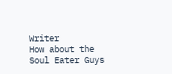Writer
How about the Soul Eater Guys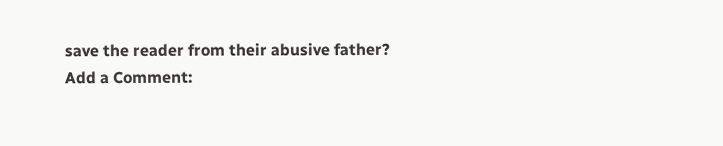save the reader from their abusive father?
Add a Comment: